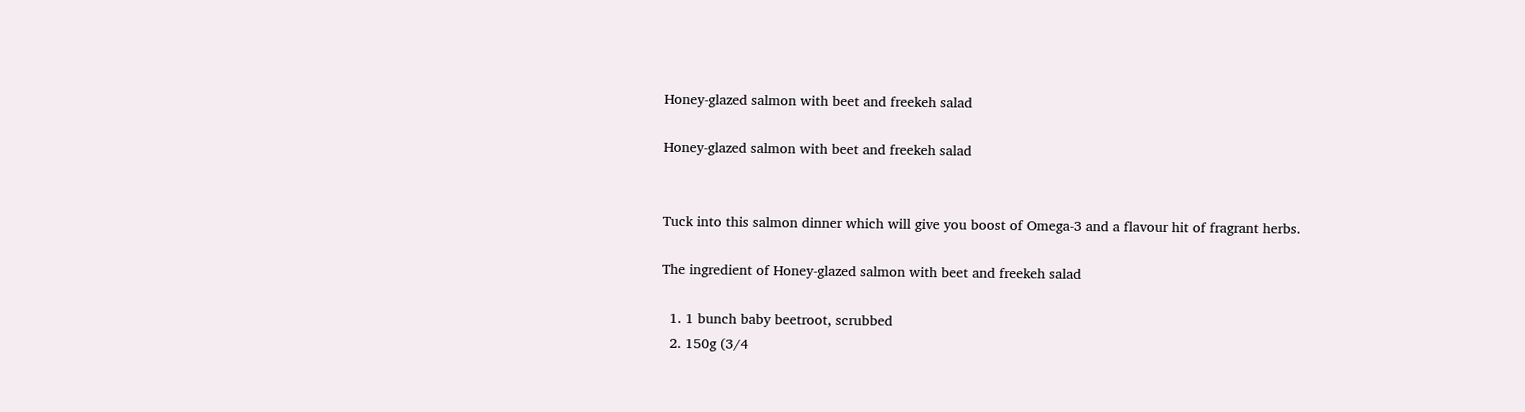Honey-glazed salmon with beet and freekeh salad

Honey-glazed salmon with beet and freekeh salad


Tuck into this salmon dinner which will give you boost of Omega-3 and a flavour hit of fragrant herbs.

The ingredient of Honey-glazed salmon with beet and freekeh salad

  1. 1 bunch baby beetroot, scrubbed
  2. 150g (3/4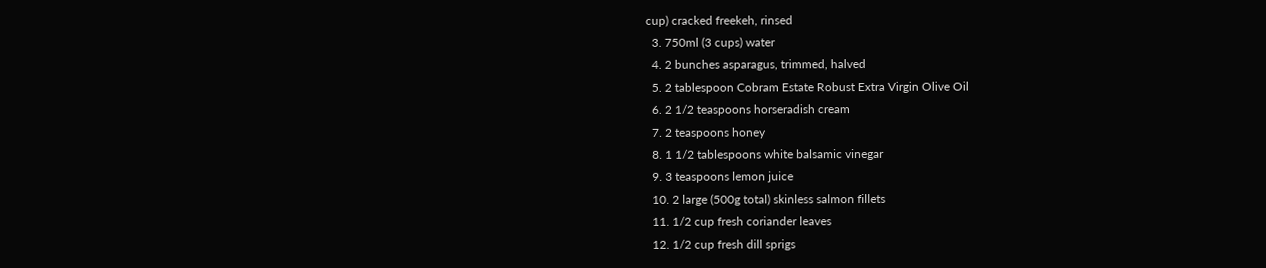cup) cracked freekeh, rinsed
  3. 750ml (3 cups) water
  4. 2 bunches asparagus, trimmed, halved
  5. 2 tablespoon Cobram Estate Robust Extra Virgin Olive Oil
  6. 2 1/2 teaspoons horseradish cream
  7. 2 teaspoons honey
  8. 1 1/2 tablespoons white balsamic vinegar
  9. 3 teaspoons lemon juice
  10. 2 large (500g total) skinless salmon fillets
  11. 1/2 cup fresh coriander leaves
  12. 1/2 cup fresh dill sprigs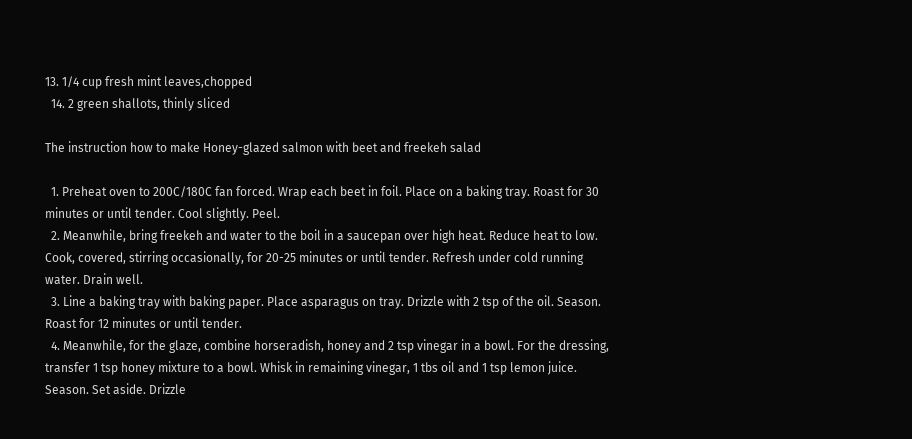13. 1/4 cup fresh mint leaves,chopped
  14. 2 green shallots, thinly sliced

The instruction how to make Honey-glazed salmon with beet and freekeh salad

  1. Preheat oven to 200C/180C fan forced. Wrap each beet in foil. Place on a baking tray. Roast for 30 minutes or until tender. Cool slightly. Peel.
  2. Meanwhile, bring freekeh and water to the boil in a saucepan over high heat. Reduce heat to low. Cook, covered, stirring occasionally, for 20-25 minutes or until tender. Refresh under cold running water. Drain well.
  3. Line a baking tray with baking paper. Place asparagus on tray. Drizzle with 2 tsp of the oil. Season. Roast for 12 minutes or until tender.
  4. Meanwhile, for the glaze, combine horseradish, honey and 2 tsp vinegar in a bowl. For the dressing, transfer 1 tsp honey mixture to a bowl. Whisk in remaining vinegar, 1 tbs oil and 1 tsp lemon juice. Season. Set aside. Drizzle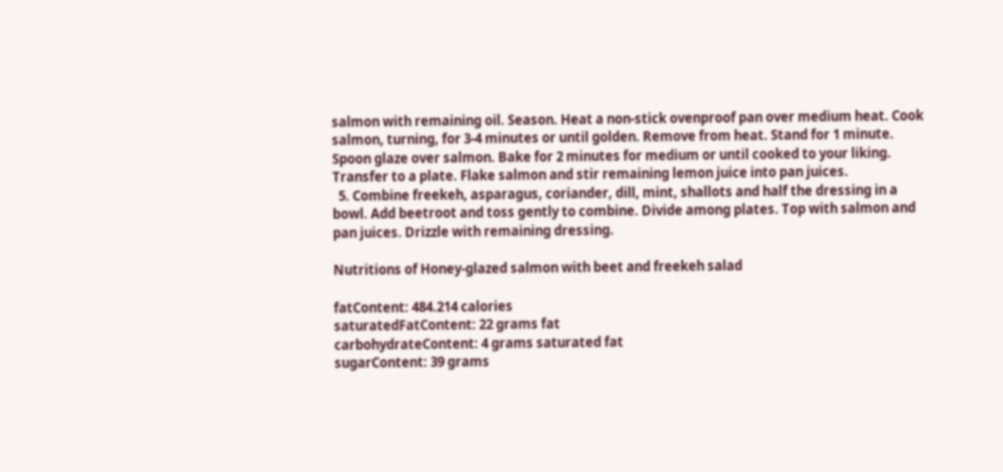salmon with remaining oil. Season. Heat a non-stick ovenproof pan over medium heat. Cook salmon, turning, for 3-4 minutes or until golden. Remove from heat. Stand for 1 minute. Spoon glaze over salmon. Bake for 2 minutes for medium or until cooked to your liking. Transfer to a plate. Flake salmon and stir remaining lemon juice into pan juices.
  5. Combine freekeh, asparagus, coriander, dill, mint, shallots and half the dressing in a bowl. Add beetroot and toss gently to combine. Divide among plates. Top with salmon and pan juices. Drizzle with remaining dressing.

Nutritions of Honey-glazed salmon with beet and freekeh salad

fatContent: 484.214 calories
saturatedFatContent: 22 grams fat
carbohydrateContent: 4 grams saturated fat
sugarContent: 39 grams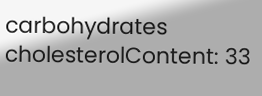carbohydrates
cholesterolContent: 33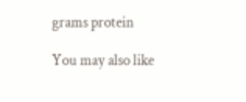grams protein

You may also like